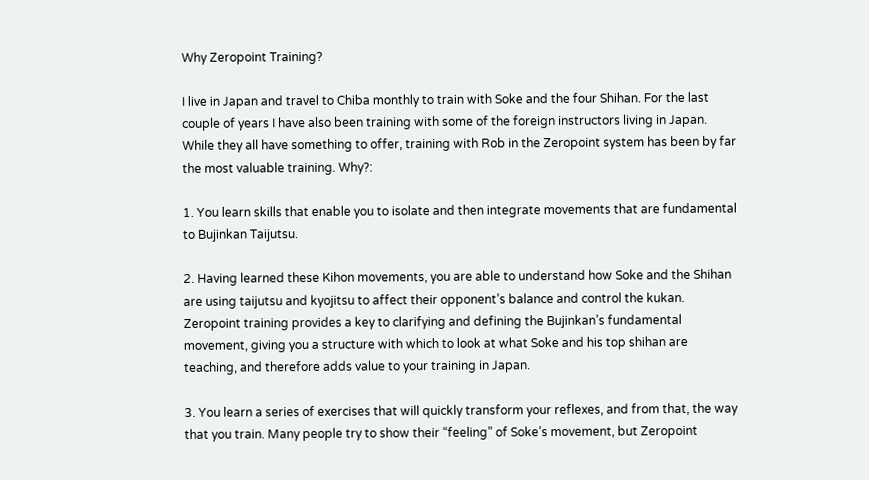Why Zeropoint Training?

I live in Japan and travel to Chiba monthly to train with Soke and the four Shihan. For the last couple of years I have also been training with some of the foreign instructors living in Japan. While they all have something to offer, training with Rob in the Zeropoint system has been by far the most valuable training. Why?:

1. You learn skills that enable you to isolate and then integrate movements that are fundamental to Bujinkan Taijutsu.

2. Having learned these Kihon movements, you are able to understand how Soke and the Shihan are using taijutsu and kyojitsu to affect their opponent’s balance and control the kukan. Zeropoint training provides a key to clarifying and defining the Bujinkan’s fundamental movement, giving you a structure with which to look at what Soke and his top shihan are teaching, and therefore adds value to your training in Japan.

3. You learn a series of exercises that will quickly transform your reflexes, and from that, the way that you train. Many people try to show their “feeling” of Soke’s movement, but Zeropoint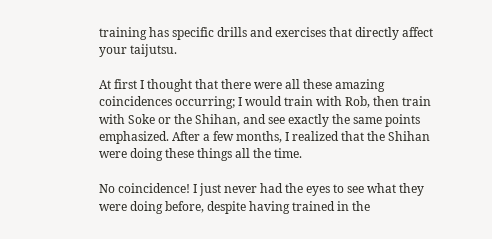training has specific drills and exercises that directly affect your taijutsu.

At first I thought that there were all these amazing coincidences occurring; I would train with Rob, then train with Soke or the Shihan, and see exactly the same points emphasized. After a few months, I realized that the Shihan were doing these things all the time.

No coincidence! I just never had the eyes to see what they were doing before, despite having trained in the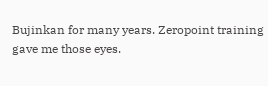Bujinkan for many years. Zeropoint training gave me those eyes.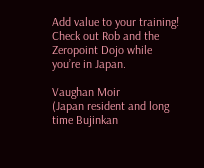Add value to your training! Check out Rob and the Zeropoint Dojo while you’re in Japan.

Vaughan Moir
(Japan resident and long time Bujinkan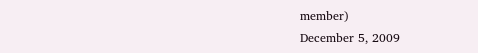member)
December 5, 2009